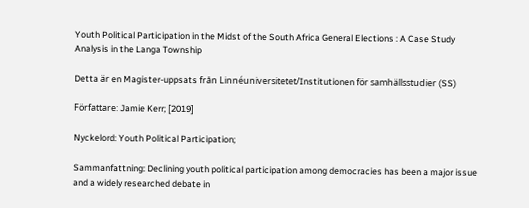Youth Political Participation in the Midst of the South Africa General Elections : A Case Study Analysis in the Langa Township

Detta är en Magister-uppsats från Linnéuniversitetet/Institutionen för samhällsstudier (SS)

Författare: Jamie Kerr; [2019]

Nyckelord: Youth Political Participation;

Sammanfattning: Declining youth political participation among democracies has been a major issue and a widely researched debate in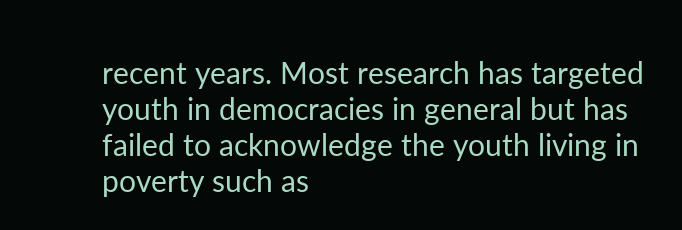recent years. Most research has targeted youth in democracies in general but has failed to acknowledge the youth living in poverty such as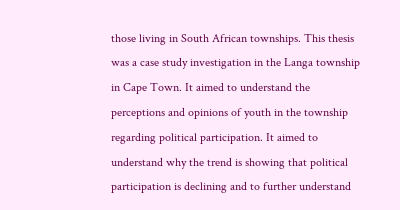those living in South African townships. This thesis was a case study investigation in the Langa township in Cape Town. It aimed to understand the perceptions and opinions of youth in the township regarding political participation. It aimed to understand why the trend is showing that political participation is declining and to further understand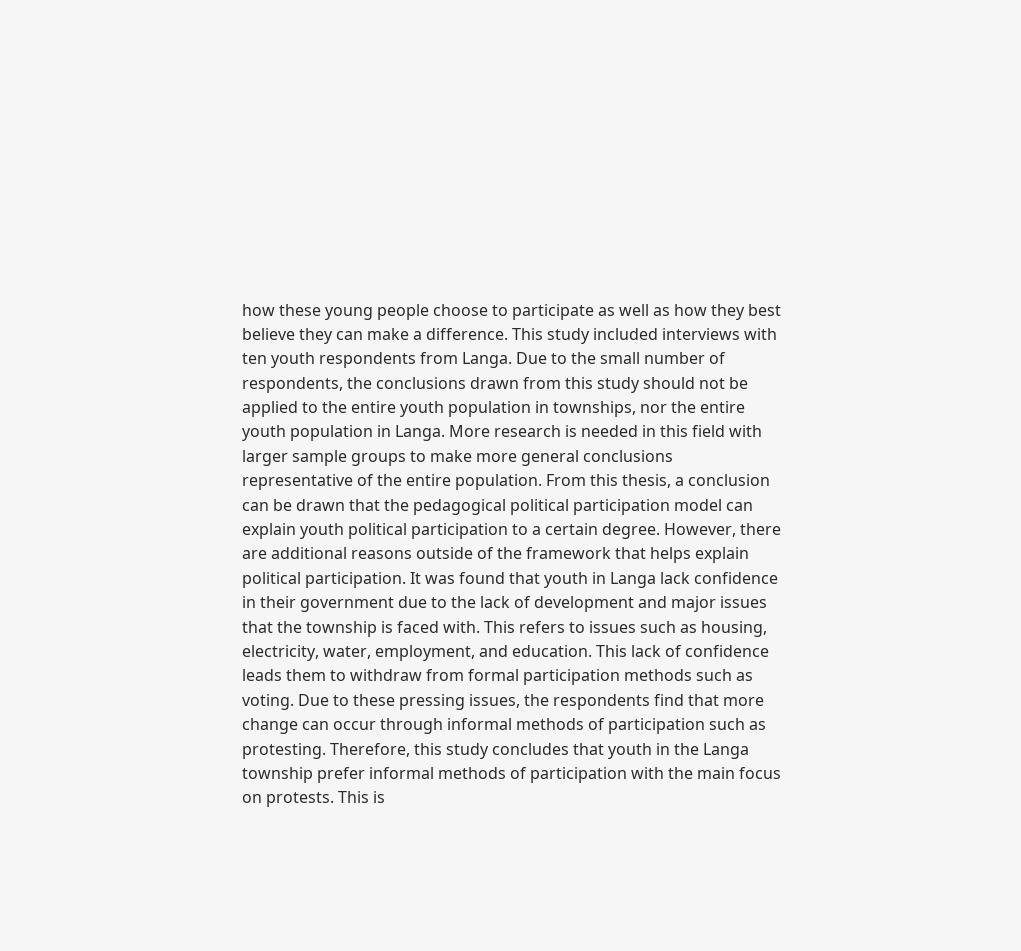how these young people choose to participate as well as how they best believe they can make a difference. This study included interviews with ten youth respondents from Langa. Due to the small number of respondents, the conclusions drawn from this study should not be applied to the entire youth population in townships, nor the entire youth population in Langa. More research is needed in this field with larger sample groups to make more general conclusions representative of the entire population. From this thesis, a conclusion can be drawn that the pedagogical political participation model can explain youth political participation to a certain degree. However, there are additional reasons outside of the framework that helps explain political participation. It was found that youth in Langa lack confidence in their government due to the lack of development and major issues that the township is faced with. This refers to issues such as housing, electricity, water, employment, and education. This lack of confidence leads them to withdraw from formal participation methods such as voting. Due to these pressing issues, the respondents find that more change can occur through informal methods of participation such as protesting. Therefore, this study concludes that youth in the Langa township prefer informal methods of participation with the main focus on protests. This is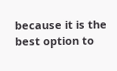because it is the best option to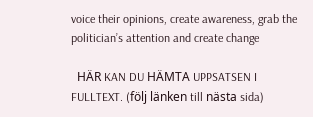voice their opinions, create awareness, grab the politician’s attention and create change

  HÄR KAN DU HÄMTA UPPSATSEN I FULLTEXT. (följ länken till nästa sida)